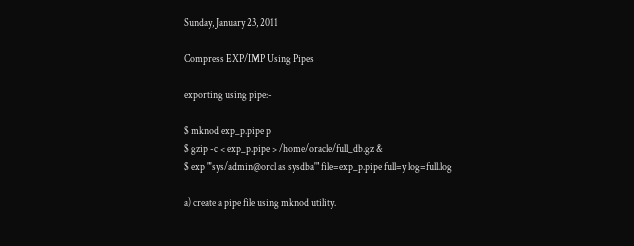Sunday, January 23, 2011

Compress EXP/IMP Using Pipes

exporting using pipe:-

$ mknod exp_p.pipe p
$ gzip -c < exp_p.pipe > /home/oracle/full_db.gz &
$ exp "'sys/admin@orcl as sysdba'" file=exp_p.pipe full=y log=full.log

a) create a pipe file using mknod utility.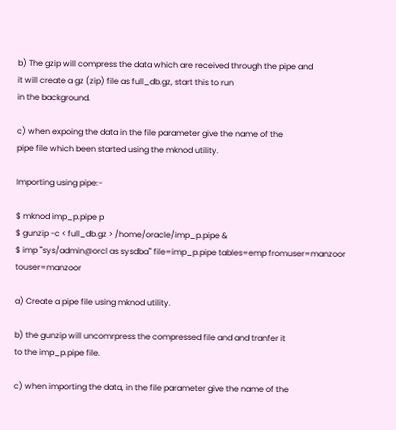b) The gzip will compress the data which are received through the pipe and
it will create a gz (zip) file as full_db.gz, start this to run
in the background.

c) when expoing the data in the file parameter give the name of the
pipe file which been started using the mknod utility.

Importing using pipe:-

$ mknod imp_p.pipe p
$ gunzip -c < full_db.gz > /home/oracle/imp_p.pipe &
$ imp "'sys/admin@orcl as sysdba'" file=imp_p.pipe tables=emp fromuser=manzoor touser=manzoor

a) Create a pipe file using mknod utility.

b) the gunzip will uncomrpress the compressed file and and tranfer it
to the imp_p.pipe file.

c) when importing the data, in the file parameter give the name of the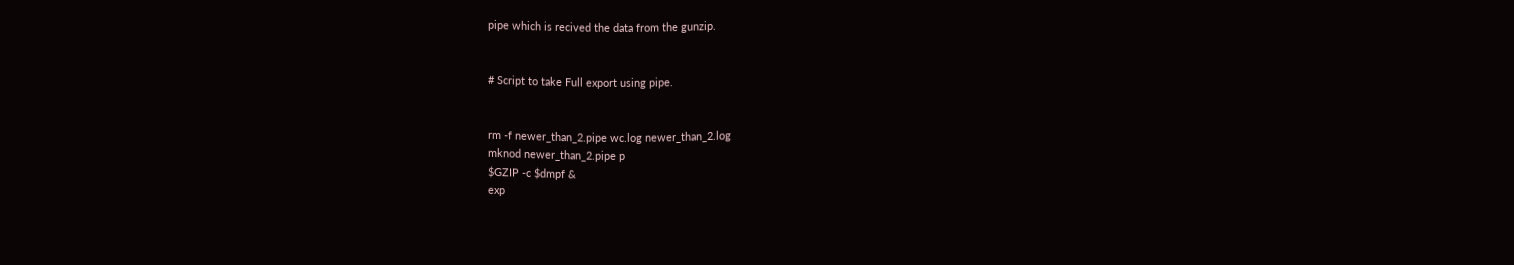pipe which is recived the data from the gunzip.


# Script to take Full export using pipe.


rm -f newer_than_2.pipe wc.log newer_than_2.log
mknod newer_than_2.pipe p
$GZIP -c $dmpf &
exp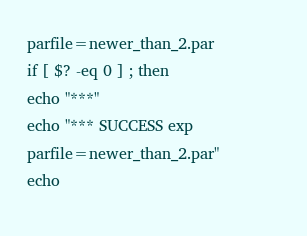parfile=newer_than_2.par
if [ $? -eq 0 ] ; then
echo "***"
echo "*** SUCCESS exp parfile=newer_than_2.par"
echo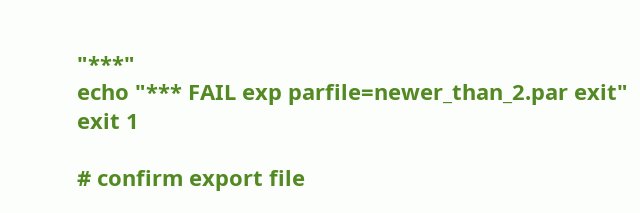"***"
echo "*** FAIL exp parfile=newer_than_2.par exit"
exit 1

# confirm export file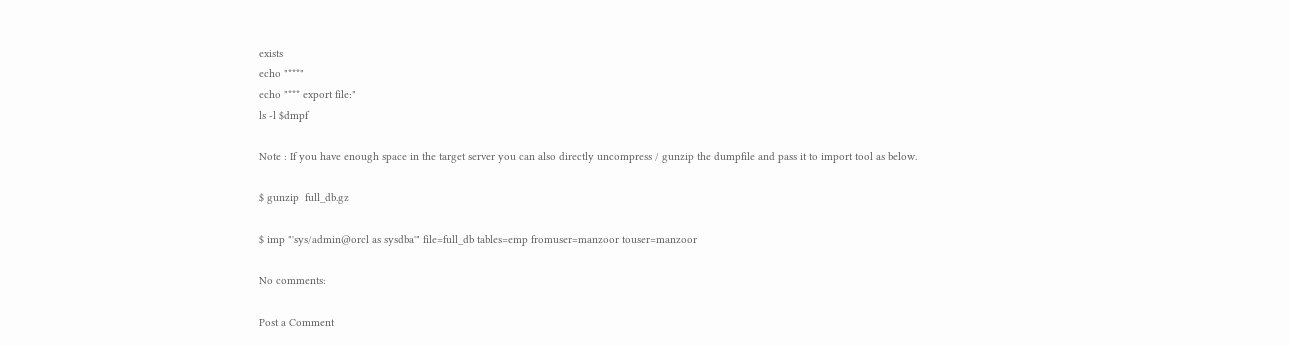exists
echo "***"
echo "*** export file:"
ls -l $dmpf

Note : If you have enough space in the target server you can also directly uncompress / gunzip the dumpfile and pass it to import tool as below.

$ gunzip  full_db.gz

$ imp "'sys/admin@orcl as sysdba'" file=full_db tables=emp fromuser=manzoor touser=manzoor

No comments:

Post a Comment